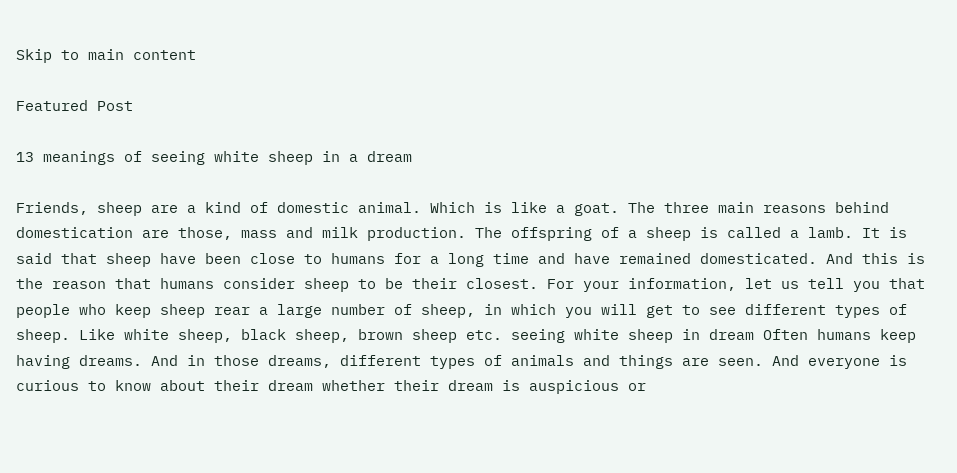Skip to main content

Featured Post

13 meanings of seeing white sheep in a dream

Friends, sheep are a kind of domestic animal. Which is like a goat. The three main reasons behind domestication are those, mass and milk production. The offspring of a sheep is called a lamb. It is said that sheep have been close to humans for a long time and have remained domesticated. And this is the reason that humans consider sheep to be their closest. For your information, let us tell you that people who keep sheep rear a large number of sheep, in which you will get to see different types of sheep. Like white sheep, black sheep, brown sheep etc. seeing white sheep in dream Often humans keep having dreams. And in those dreams, different types of animals and things are seen. And everyone is curious to know about their dream whether their dream is auspicious or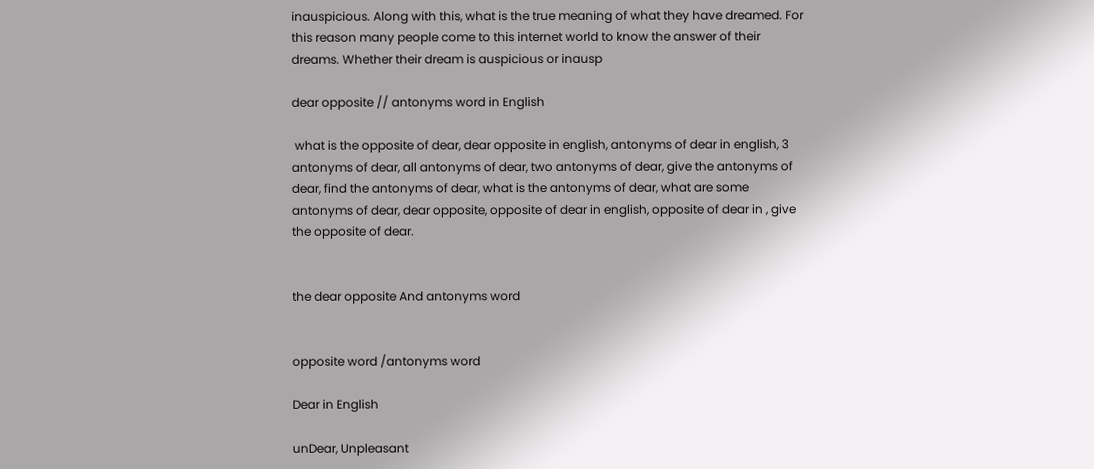inauspicious. Along with this, what is the true meaning of what they have dreamed. For this reason many people come to this internet world to know the answer of their dreams. Whether their dream is auspicious or inausp

dear opposite // antonyms word in English

 what is the opposite of dear, dear opposite in english, antonyms of dear in english, 3 antonyms of dear, all antonyms of dear, two antonyms of dear, give the antonyms of dear, find the antonyms of dear, what is the antonyms of dear, what are some antonyms of dear, dear opposite, opposite of dear in english, opposite of dear in , give the opposite of dear.


the dear opposite And antonyms word


opposite word /antonyms word

Dear in English

unDear, Unpleasant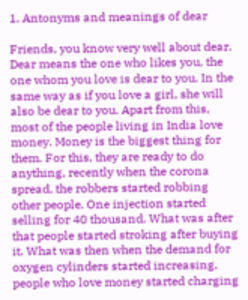1. Antonyms and meanings of dear

Friends, you know very well about dear. Dear means the one who likes you, the one whom you love is dear to you. In the same way as if you love a girl, she will also be dear to you. Apart from this, most of the people living in India love money. Money is the biggest thing for them. For this, they are ready to do anything, recently when the corona spread, the robbers started robbing other people. One injection started selling for 40 thousand. What was after that people started stroking after buying it. What was then when the demand for oxygen cylinders started increasing, people who love money started charging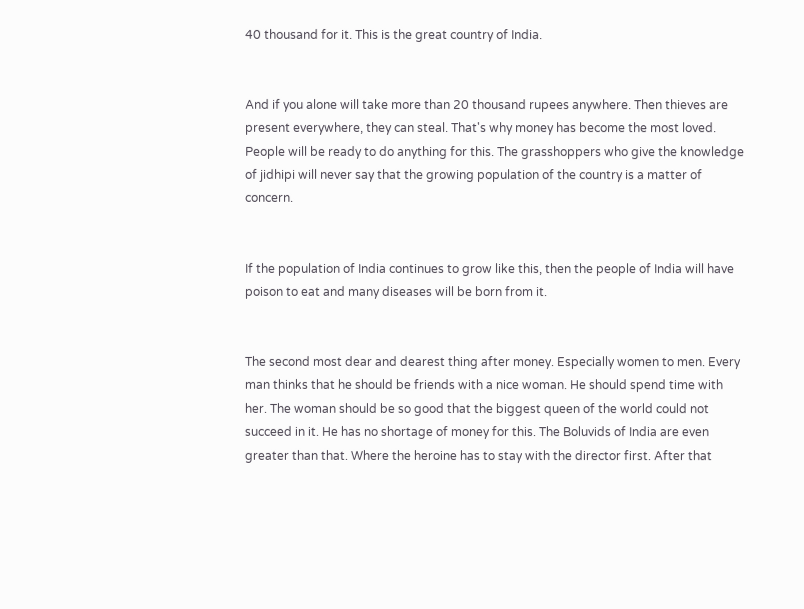40 thousand for it. This is the great country of India.


And if you alone will take more than 20 thousand rupees anywhere. Then thieves are present everywhere, they can steal. That's why money has become the most loved. People will be ready to do anything for this. The grasshoppers who give the knowledge of jidhipi will never say that the growing population of the country is a matter of concern.


If the population of India continues to grow like this, then the people of India will have poison to eat and many diseases will be born from it.


The second most dear and dearest thing after money. Especially women to men. Every man thinks that he should be friends with a nice woman. He should spend time with her. The woman should be so good that the biggest queen of the world could not succeed in it. He has no shortage of money for this. The Boluvids of India are even greater than that. Where the heroine has to stay with the director first. After that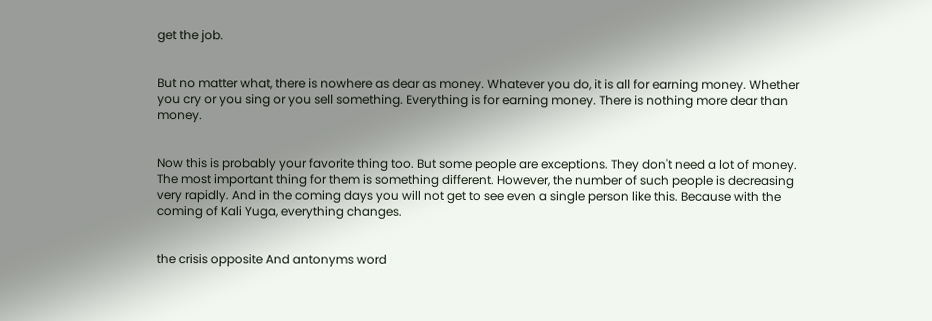get the job.


But no matter what, there is nowhere as dear as money. Whatever you do, it is all for earning money. Whether you cry or you sing or you sell something. Everything is for earning money. There is nothing more dear than money.


Now this is probably your favorite thing too. But some people are exceptions. They don't need a lot of money. The most important thing for them is something different. However, the number of such people is decreasing very rapidly. And in the coming days you will not get to see even a single person like this. Because with the coming of Kali Yuga, everything changes.


the crisis opposite And antonyms word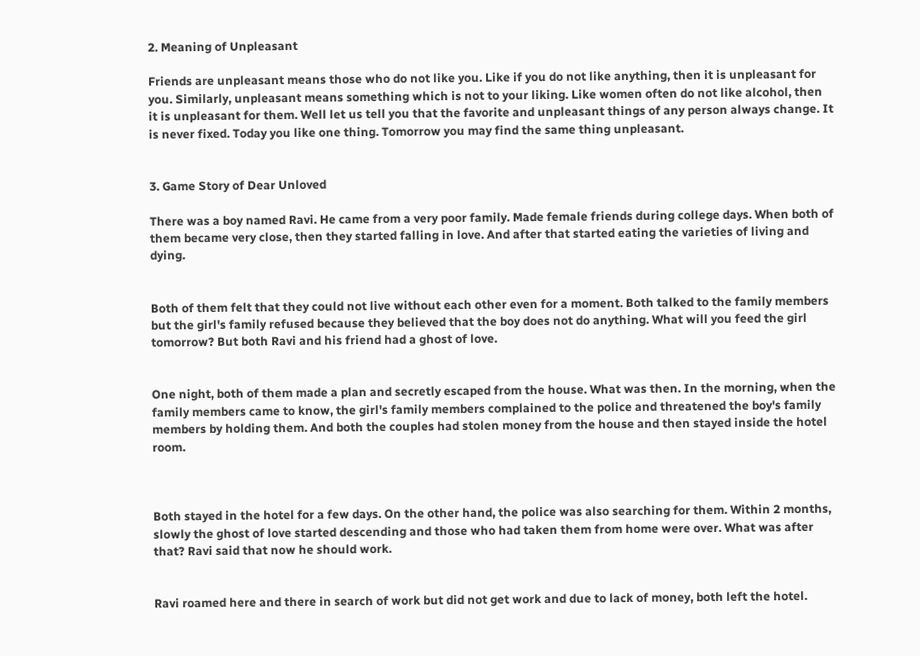2. Meaning of Unpleasant

Friends are unpleasant means those who do not like you. Like if you do not like anything, then it is unpleasant for you. Similarly, unpleasant means something which is not to your liking. Like women often do not like alcohol, then it is unpleasant for them. Well let us tell you that the favorite and unpleasant things of any person always change. It is never fixed. Today you like one thing. Tomorrow you may find the same thing unpleasant.


3. Game Story of Dear Unloved

There was a boy named Ravi. He came from a very poor family. Made female friends during college days. When both of them became very close, then they started falling in love. And after that started eating the varieties of living and dying.


Both of them felt that they could not live without each other even for a moment. Both talked to the family members but the girl's family refused because they believed that the boy does not do anything. What will you feed the girl tomorrow? But both Ravi and his friend had a ghost of love.


One night, both of them made a plan and secretly escaped from the house. What was then. In the morning, when the family members came to know, the girl's family members complained to the police and threatened the boy's family members by holding them. And both the couples had stolen money from the house and then stayed inside the hotel room.



Both stayed in the hotel for a few days. On the other hand, the police was also searching for them. Within 2 months, slowly the ghost of love started descending and those who had taken them from home were over. What was after that? Ravi said that now he should work.


Ravi roamed here and there in search of work but did not get work and due to lack of money, both left the hotel.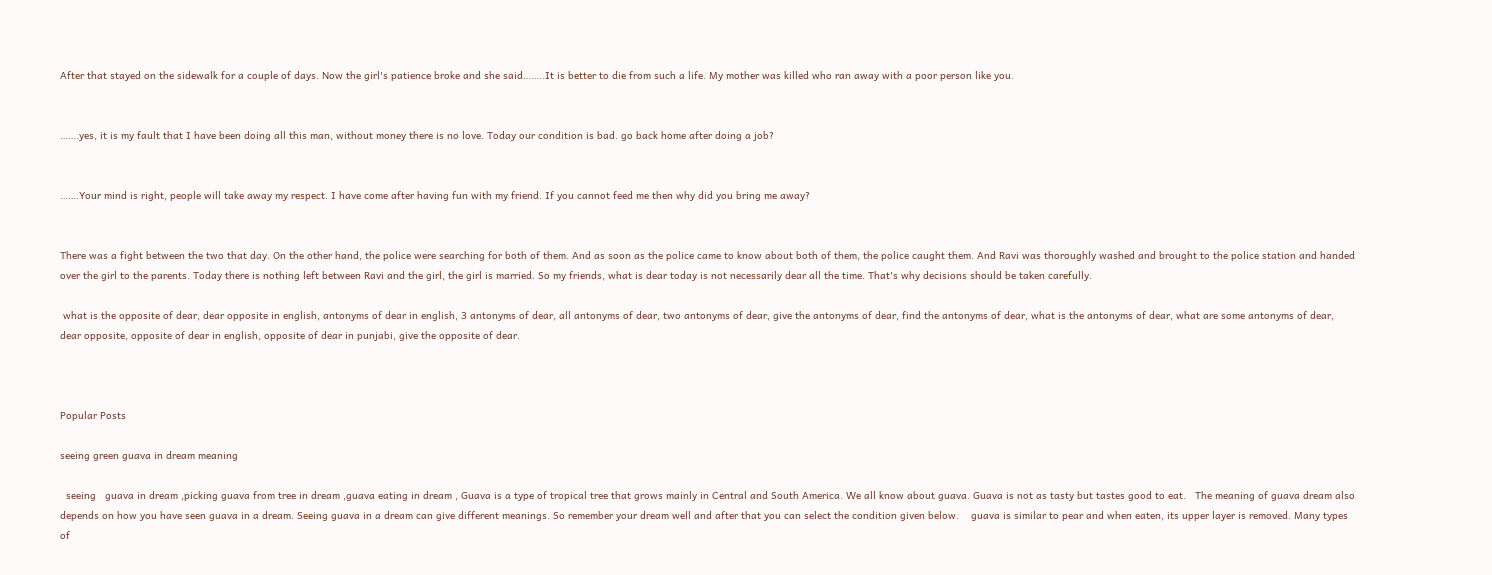After that stayed on the sidewalk for a couple of days. Now the girl's patience broke and she said……..It is better to die from such a life. My mother was killed who ran away with a poor person like you.


…….yes, it is my fault that I have been doing all this man, without money there is no love. Today our condition is bad. go back home after doing a job?


…….Your mind is right, people will take away my respect. I have come after having fun with my friend. If you cannot feed me then why did you bring me away?


There was a fight between the two that day. On the other hand, the police were searching for both of them. And as soon as the police came to know about both of them, the police caught them. And Ravi was thoroughly washed and brought to the police station and handed over the girl to the parents. Today there is nothing left between Ravi and the girl, the girl is married. So my friends, what is dear today is not necessarily dear all the time. That's why decisions should be taken carefully.

 what is the opposite of dear, dear opposite in english, antonyms of dear in english, 3 antonyms of dear, all antonyms of dear, two antonyms of dear, give the antonyms of dear, find the antonyms of dear, what is the antonyms of dear, what are some antonyms of dear, dear opposite, opposite of dear in english, opposite of dear in punjabi, give the opposite of dear.



Popular Posts

seeing green guava in dream meaning

  seeing   guava in dream ,picking guava from tree in dream ,guava eating in dream , Guava is a type of tropical tree that grows mainly in Central and South America. We all know about guava. Guava is not as tasty but tastes good to eat.   The meaning of guava dream also depends on how you have seen guava in a dream. Seeing guava in a dream can give different meanings. So remember your dream well and after that you can select the condition given below.    guava is similar to pear and when eaten, its upper layer is removed. Many types of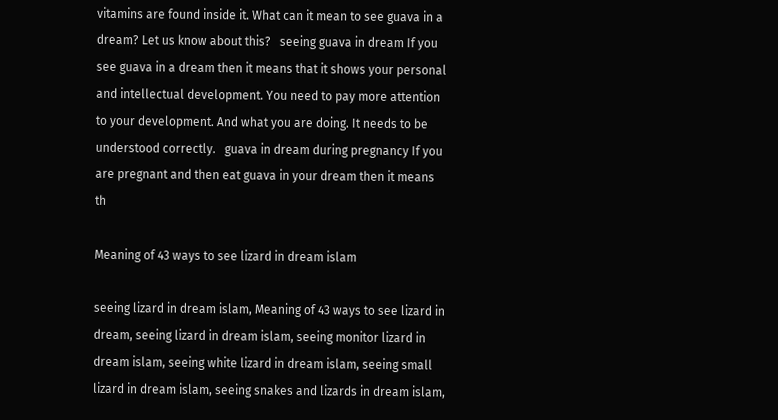vitamins are found inside it. What can it mean to see guava in a dream? Let us know about this?   seeing guava in dream If you see guava in a dream then it means that it shows your personal and intellectual development. You need to pay more attention to your development. And what you are doing. It needs to be understood correctly.   guava in dream during pregnancy If you are pregnant and then eat guava in your dream then it means th

Meaning of 43 ways to see lizard in dream islam

seeing lizard in dream islam, Meaning of 43 ways to see lizard in dream, seeing lizard in dream islam, seeing monitor lizard in dream islam, seeing white lizard in dream islam, seeing small lizard in dream islam, seeing snakes and lizards in dream islam,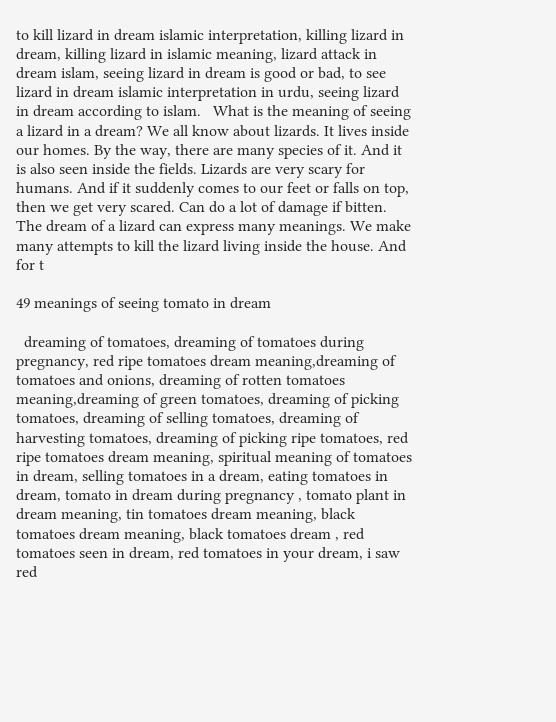to kill lizard in dream islamic interpretation, killing lizard in dream, killing lizard in islamic meaning, lizard attack in dream islam, seeing lizard in dream is good or bad, to see lizard in dream islamic interpretation in urdu, seeing lizard in dream according to islam.   What is the meaning of seeing a lizard in a dream? We all know about lizards. It lives inside our homes. By the way, there are many species of it. And it is also seen inside the fields. Lizards are very scary for humans. And if it suddenly comes to our feet or falls on top, then we get very scared. Can do a lot of damage if bitten.   The dream of a lizard can express many meanings. We make many attempts to kill the lizard living inside the house. And for t

49 meanings of seeing tomato in dream

  dreaming of tomatoes, dreaming of tomatoes during pregnancy, red ripe tomatoes dream meaning,dreaming of tomatoes and onions, dreaming of rotten tomatoes meaning,dreaming of green tomatoes, dreaming of picking tomatoes, dreaming of selling tomatoes, dreaming of harvesting tomatoes, dreaming of picking ripe tomatoes, red ripe tomatoes dream meaning, spiritual meaning of tomatoes in dream, selling tomatoes in a dream, eating tomatoes in dream, tomato in dream during pregnancy , tomato plant in dream meaning, tin tomatoes dream meaning, black tomatoes dream meaning, black tomatoes dream , red tomatoes seen in dream, red tomatoes in your dream, i saw red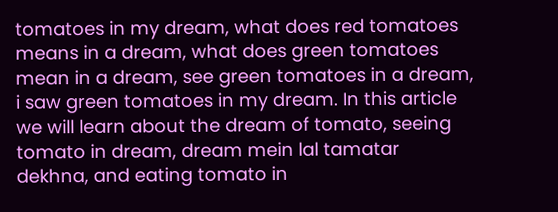tomatoes in my dream, what does red tomatoes means in a dream, what does green tomatoes mean in a dream, see green tomatoes in a dream, i saw green tomatoes in my dream. In this article we will learn about the dream of tomato, seeing tomato in dream, dream mein lal tamatar dekhna, and eating tomato in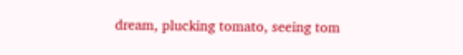dream, plucking tomato, seeing tom